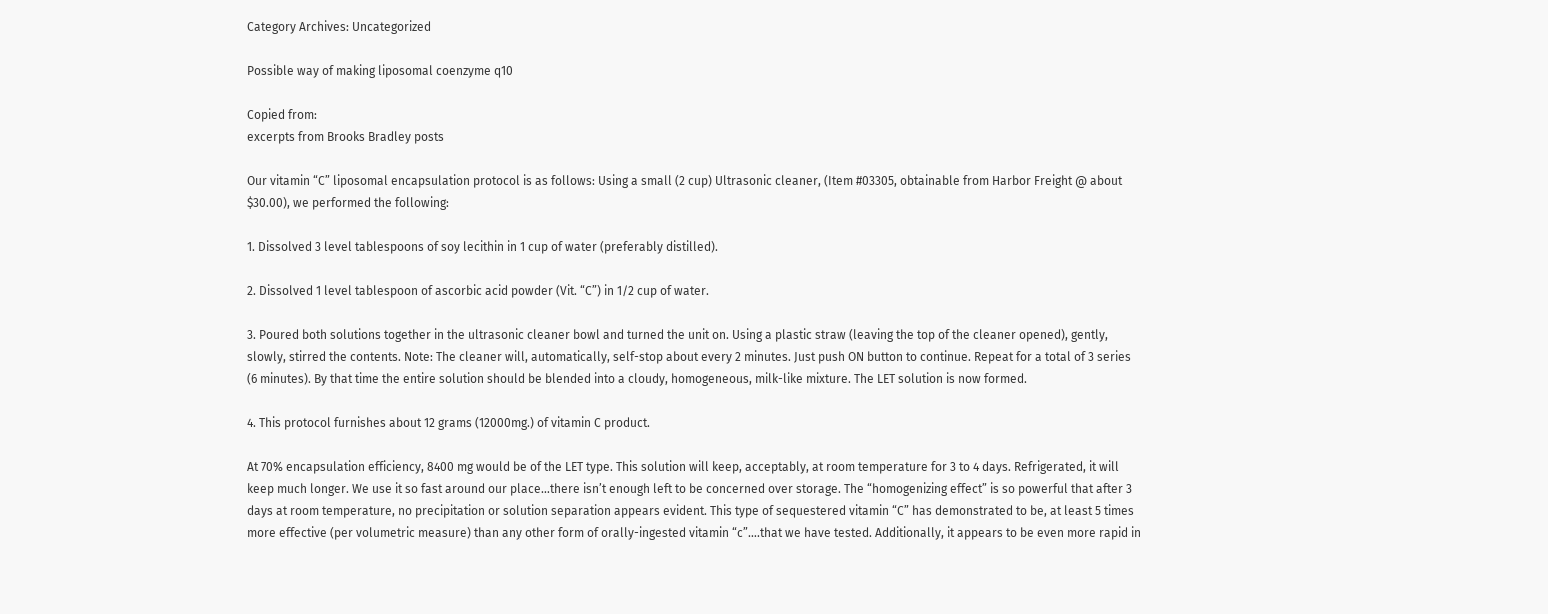Category Archives: Uncategorized

Possible way of making liposomal coenzyme q10

Copied from:
excerpts from Brooks Bradley posts

Our vitamin “C” liposomal encapsulation protocol is as follows: Using a small (2 cup) Ultrasonic cleaner, (Item #03305, obtainable from Harbor Freight @ about $30.00), we performed the following:

1. Dissolved 3 level tablespoons of soy lecithin in 1 cup of water (preferably distilled).

2. Dissolved 1 level tablespoon of ascorbic acid powder (Vit. “C”) in 1/2 cup of water.

3. Poured both solutions together in the ultrasonic cleaner bowl and turned the unit on. Using a plastic straw (leaving the top of the cleaner opened), gently, slowly, stirred the contents. Note: The cleaner will, automatically, self-stop about every 2 minutes. Just push ON button to continue. Repeat for a total of 3 series (6 minutes). By that time the entire solution should be blended into a cloudy, homogeneous, milk-like mixture. The LET solution is now formed.

4. This protocol furnishes about 12 grams (12000mg.) of vitamin C product.

At 70% encapsulation efficiency, 8400 mg would be of the LET type. This solution will keep, acceptably, at room temperature for 3 to 4 days. Refrigerated, it will keep much longer. We use it so fast around our place…there isn’t enough left to be concerned over storage. The “homogenizing effect” is so powerful that after 3 days at room temperature, no precipitation or solution separation appears evident. This type of sequestered vitamin “C” has demonstrated to be, at least 5 times more effective (per volumetric measure) than any other form of orally-ingested vitamin “c”….that we have tested. Additionally, it appears to be even more rapid in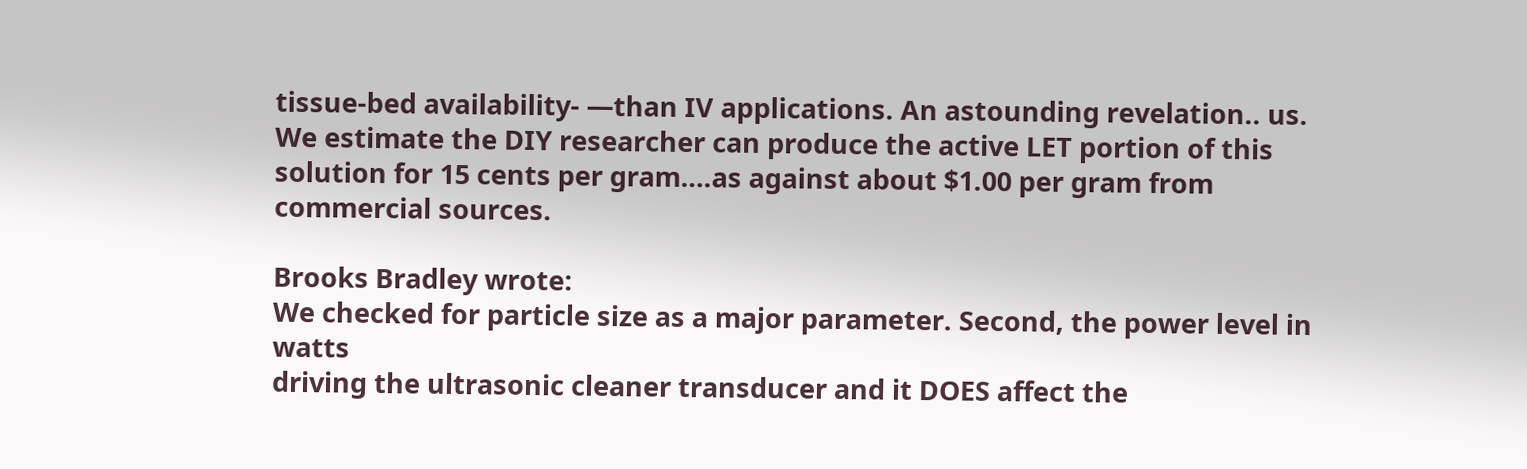tissue-bed availability- —than IV applications. An astounding revelation.. us. We estimate the DIY researcher can produce the active LET portion of this solution for 15 cents per gram….as against about $1.00 per gram from commercial sources.

Brooks Bradley wrote:
We checked for particle size as a major parameter. Second, the power level in watts
driving the ultrasonic cleaner transducer and it DOES affect the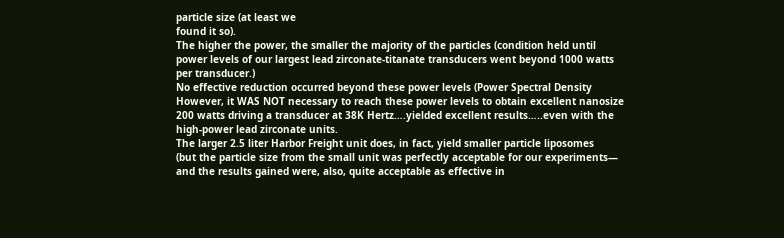particle size (at least we
found it so).
The higher the power, the smaller the majority of the particles (condition held until
power levels of our largest lead zirconate-titanate transducers went beyond 1000 watts
per transducer.)
No effective reduction occurred beyond these power levels (Power Spectral Density
However, it WAS NOT necessary to reach these power levels to obtain excellent nanosize
200 watts driving a transducer at 38K Hertz….yielded excellent results…..even with the
high-power lead zirconate units.
The larger 2.5 liter Harbor Freight unit does, in fact, yield smaller particle liposomes
(but the particle size from the small unit was perfectly acceptable for our experiments—
and the results gained were, also, quite acceptable as effective in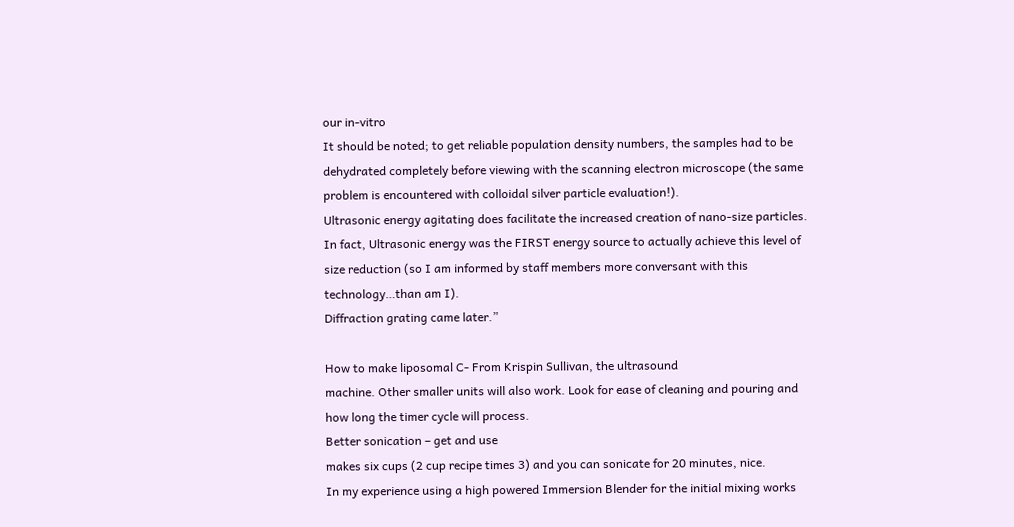our in-vitro
It should be noted; to get reliable population density numbers, the samples had to be
dehydrated completely before viewing with the scanning electron microscope (the same
problem is encountered with colloidal silver particle evaluation!).
Ultrasonic energy agitating does facilitate the increased creation of nano-size particles.
In fact, Ultrasonic energy was the FIRST energy source to actually achieve this level of
size reduction (so I am informed by staff members more conversant with this
technology…than am I).
Diffraction grating came later.”

How to make liposomal C- From Krispin Sullivan, the ultrasound
machine. Other smaller units will also work. Look for ease of cleaning and pouring and
how long the timer cycle will process.
Better sonication – get and use
makes six cups (2 cup recipe times 3) and you can sonicate for 20 minutes, nice.
In my experience using a high powered Immersion Blender for the initial mixing works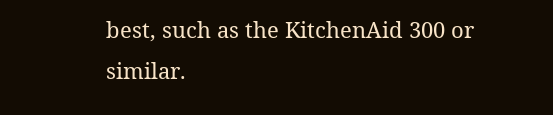best, such as the KitchenAid 300 or similar.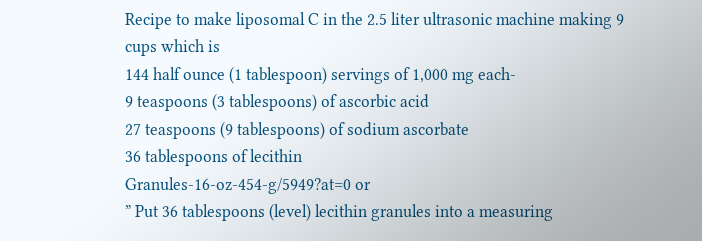Recipe to make liposomal C in the 2.5 liter ultrasonic machine making 9 cups which is
144 half ounce (1 tablespoon) servings of 1,000 mg each-
9 teaspoons (3 tablespoons) of ascorbic acid
27 teaspoons (9 tablespoons) of sodium ascorbate
36 tablespoons of lecithin
Granules-16-oz-454-g/5949?at=0 or
” Put 36 tablespoons (level) lecithin granules into a measuring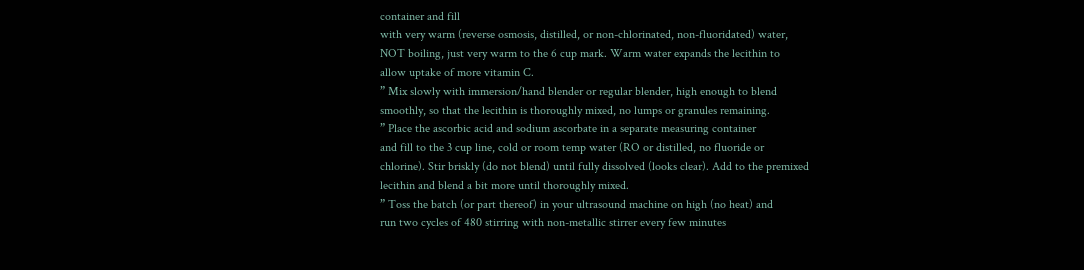container and fill
with very warm (reverse osmosis, distilled, or non-chlorinated, non-fluoridated) water,
NOT boiling, just very warm to the 6 cup mark. Warm water expands the lecithin to
allow uptake of more vitamin C.
” Mix slowly with immersion/hand blender or regular blender, high enough to blend
smoothly, so that the lecithin is thoroughly mixed, no lumps or granules remaining.
” Place the ascorbic acid and sodium ascorbate in a separate measuring container
and fill to the 3 cup line, cold or room temp water (RO or distilled, no fluoride or
chlorine). Stir briskly (do not blend) until fully dissolved (looks clear). Add to the premixed
lecithin and blend a bit more until thoroughly mixed.
” Toss the batch (or part thereof) in your ultrasound machine on high (no heat) and
run two cycles of 480 stirring with non-metallic stirrer every few minutes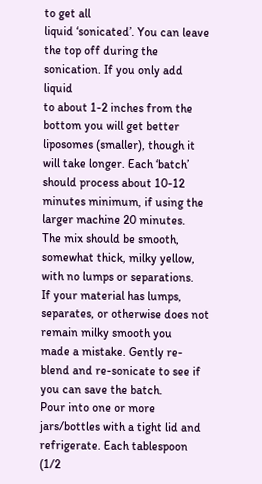to get all
liquid ‘sonicated’. You can leave the top off during the sonication. If you only add liquid
to about 1-2 inches from the bottom you will get better liposomes (smaller), though it
will take longer. Each ‘batch’ should process about 10-12 minutes minimum, if using the
larger machine 20 minutes.
The mix should be smooth, somewhat thick, milky yellow, with no lumps or separations.
If your material has lumps, separates, or otherwise does not remain milky smooth you
made a mistake. Gently re-blend and re-sonicate to see if you can save the batch.
Pour into one or more jars/bottles with a tight lid and refrigerate. Each tablespoon (1/2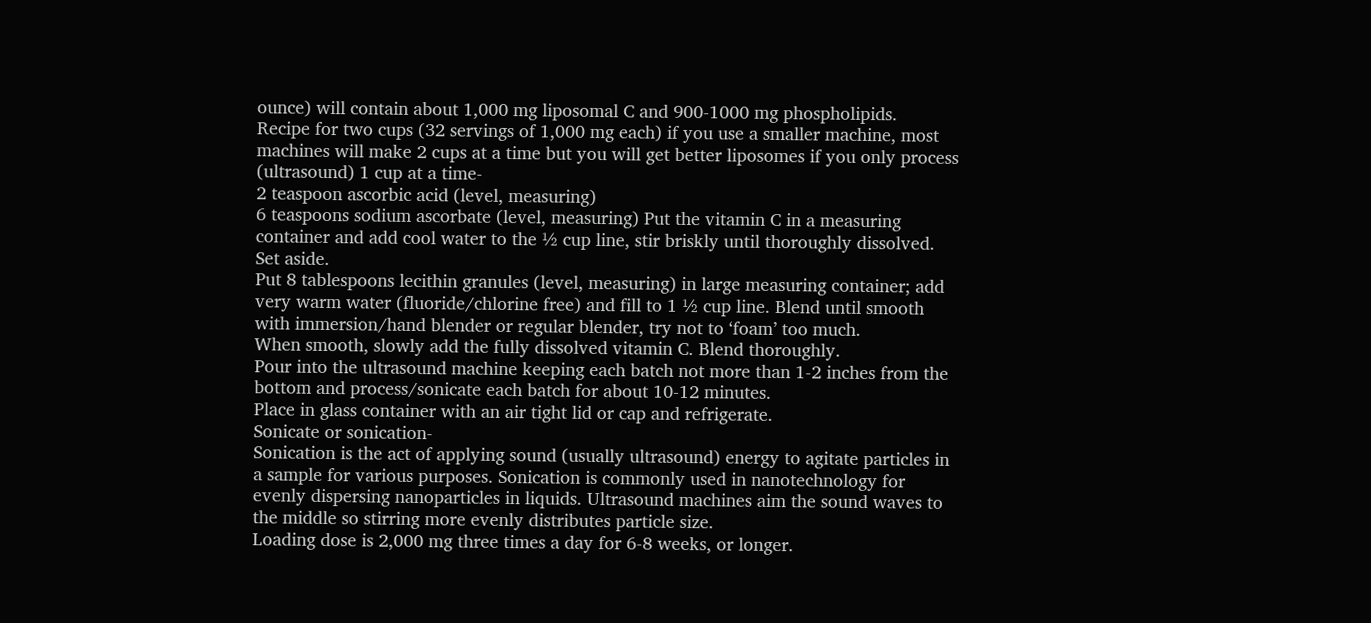ounce) will contain about 1,000 mg liposomal C and 900-1000 mg phospholipids.
Recipe for two cups (32 servings of 1,000 mg each) if you use a smaller machine, most
machines will make 2 cups at a time but you will get better liposomes if you only process
(ultrasound) 1 cup at a time-
2 teaspoon ascorbic acid (level, measuring)
6 teaspoons sodium ascorbate (level, measuring) Put the vitamin C in a measuring
container and add cool water to the ½ cup line, stir briskly until thoroughly dissolved.
Set aside.
Put 8 tablespoons lecithin granules (level, measuring) in large measuring container; add
very warm water (fluoride/chlorine free) and fill to 1 ½ cup line. Blend until smooth
with immersion/hand blender or regular blender, try not to ‘foam’ too much.
When smooth, slowly add the fully dissolved vitamin C. Blend thoroughly.
Pour into the ultrasound machine keeping each batch not more than 1-2 inches from the
bottom and process/sonicate each batch for about 10-12 minutes.
Place in glass container with an air tight lid or cap and refrigerate.
Sonicate or sonication-
Sonication is the act of applying sound (usually ultrasound) energy to agitate particles in
a sample for various purposes. Sonication is commonly used in nanotechnology for
evenly dispersing nanoparticles in liquids. Ultrasound machines aim the sound waves to
the middle so stirring more evenly distributes particle size.
Loading dose is 2,000 mg three times a day for 6-8 weeks, or longer.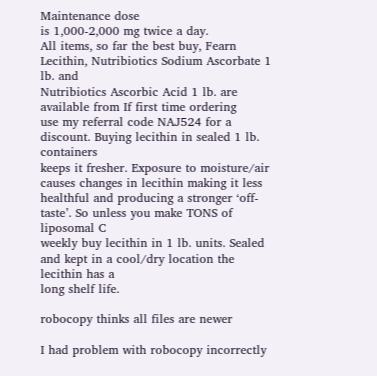Maintenance dose
is 1,000-2,000 mg twice a day.
All items, so far the best buy, Fearn Lecithin, Nutribiotics Sodium Ascorbate 1 lb. and
Nutribiotics Ascorbic Acid 1 lb. are available from If first time ordering
use my referral code NAJ524 for a discount. Buying lecithin in sealed 1 lb. containers
keeps it fresher. Exposure to moisture/air causes changes in lecithin making it less
healthful and producing a stronger ‘off-taste’. So unless you make TONS of liposomal C
weekly buy lecithin in 1 lb. units. Sealed and kept in a cool/dry location the lecithin has a
long shelf life.

robocopy thinks all files are newer

I had problem with robocopy incorrectly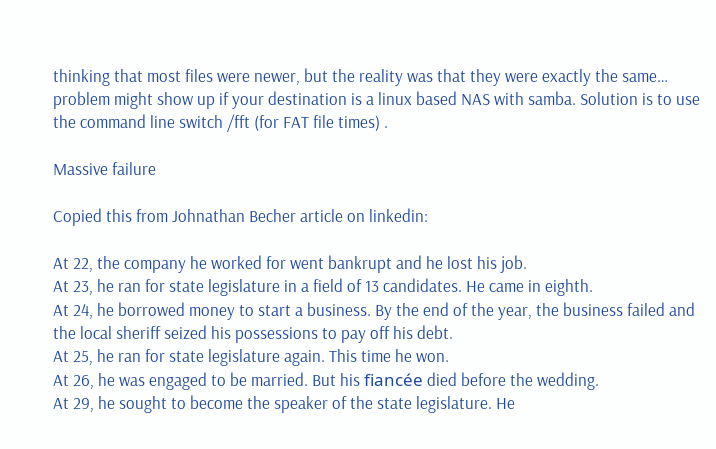thinking that most files were newer, but the reality was that they were exactly the same… problem might show up if your destination is a linux based NAS with samba. Solution is to use the command line switch /fft (for FAT file times) .

Massive failure

Copied this from Johnathan Becher article on linkedin:

At 22, the company he worked for went bankrupt and he lost his job.
At 23, he ran for state legislature in a field of 13 candidates. He came in eighth.
At 24, he borrowed money to start a business. By the end of the year, the business failed and the local sheriff seized his possessions to pay off his debt.
At 25, he ran for state legislature again. This time he won.
At 26, he was engaged to be married. But his fiancée died before the wedding.
At 29, he sought to become the speaker of the state legislature. He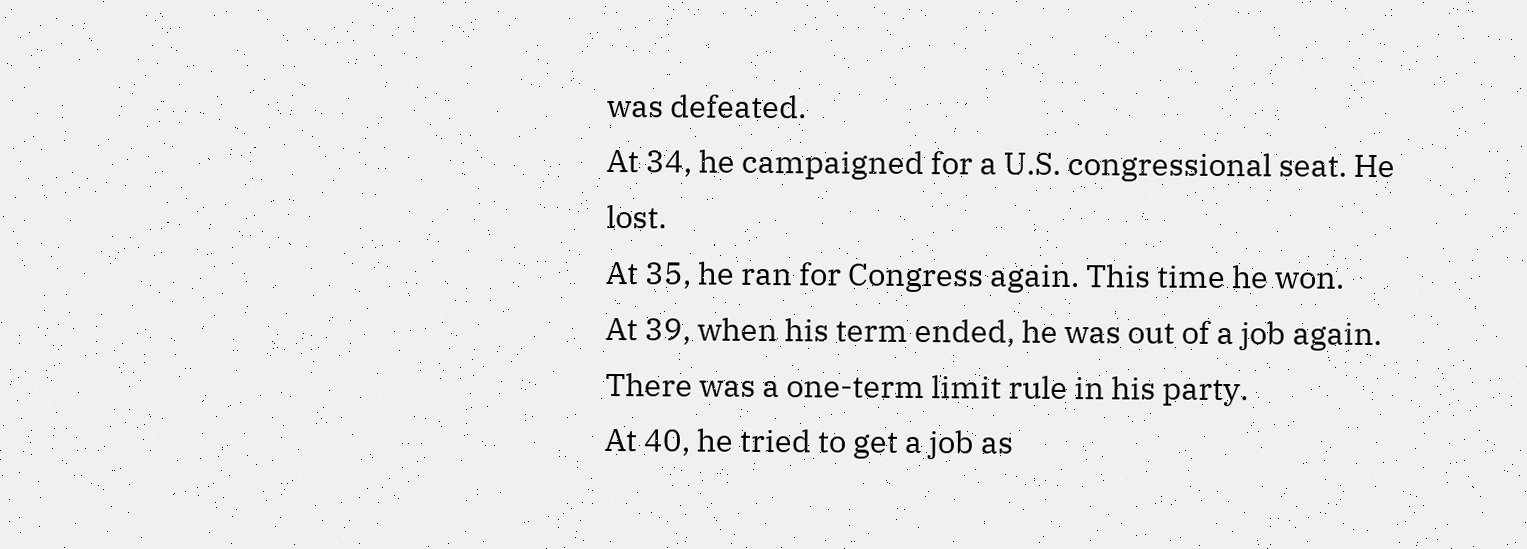was defeated.
At 34, he campaigned for a U.S. congressional seat. He lost.
At 35, he ran for Congress again. This time he won.
At 39, when his term ended, he was out of a job again. There was a one-term limit rule in his party.
At 40, he tried to get a job as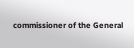commissioner of the General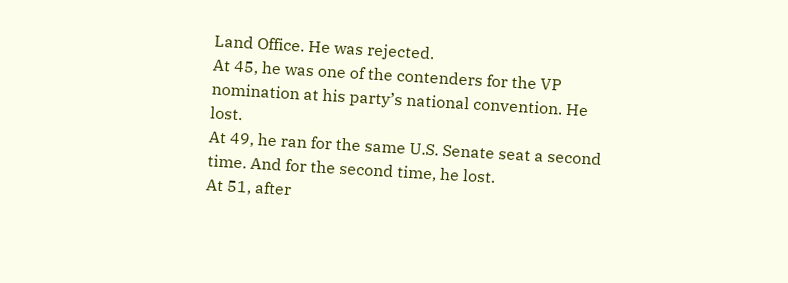Land Office. He was rejected.
At 45, he was one of the contenders for the VP nomination at his party’s national convention. He lost.
At 49, he ran for the same U.S. Senate seat a second time. And for the second time, he lost.
At 51, after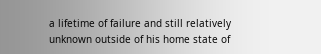a lifetime of failure and still relatively unknown outside of his home state of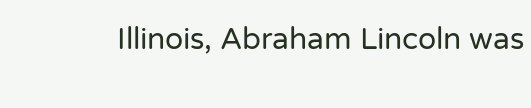Illinois, Abraham Lincoln was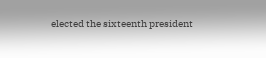elected the sixteenth president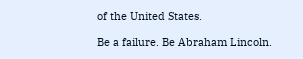of the United States.

Be a failure. Be Abraham Lincoln.